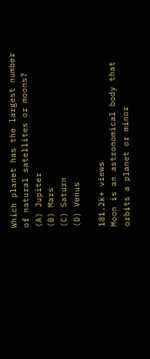Which planet has the largest number of natural satellites or moons?
(A) Jupiter
(B) Mars
(C) Saturn
(D) Venus

181.2k+ views
Moon is an astronomical body that orbits a planet or minor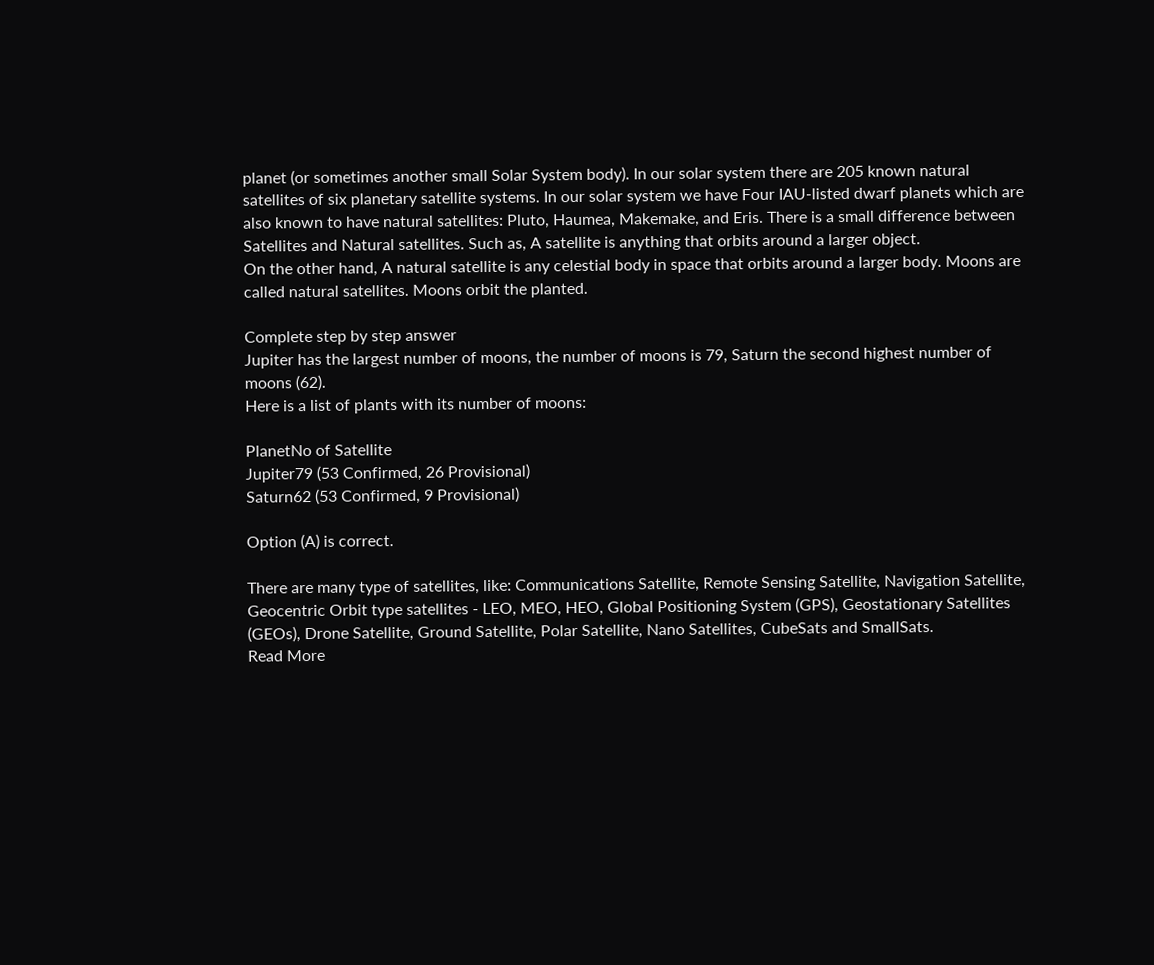planet (or sometimes another small Solar System body). In our solar system there are 205 known natural satellites of six planetary satellite systems. In our solar system we have Four IAU-listed dwarf planets which are also known to have natural satellites: Pluto, Haumea, Makemake, and Eris. There is a small difference between Satellites and Natural satellites. Such as, A satellite is anything that orbits around a larger object.
On the other hand, A natural satellite is any celestial body in space that orbits around a larger body. Moons are called natural satellites. Moons orbit the planted.

Complete step by step answer
Jupiter has the largest number of moons, the number of moons is 79, Saturn the second highest number of moons (62).
Here is a list of plants with its number of moons:

PlanetNo of Satellite
Jupiter79 (53 Confirmed, 26 Provisional)
Saturn62 (53 Confirmed, 9 Provisional)

Option (A) is correct.

There are many type of satellites, like: Communications Satellite, Remote Sensing Satellite, Navigation Satellite, Geocentric Orbit type satellites - LEO, MEO, HEO, Global Positioning System (GPS), Geostationary Satellites (GEOs), Drone Satellite, Ground Satellite, Polar Satellite, Nano Satellites, CubeSats and SmallSats.
Read More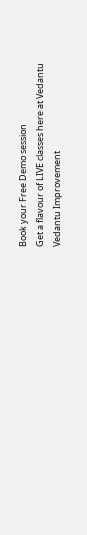Book your Free Demo session
Get a flavour of LIVE classes here at Vedantu
Vedantu Improvement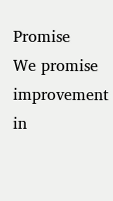Promise
We promise improvement in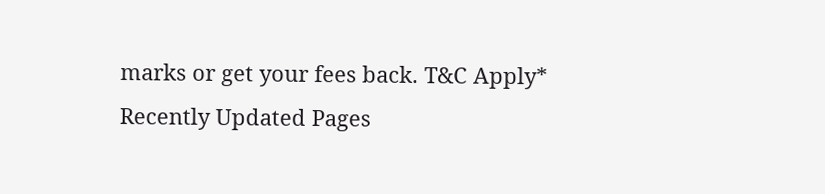marks or get your fees back. T&C Apply*
Recently Updated Pages